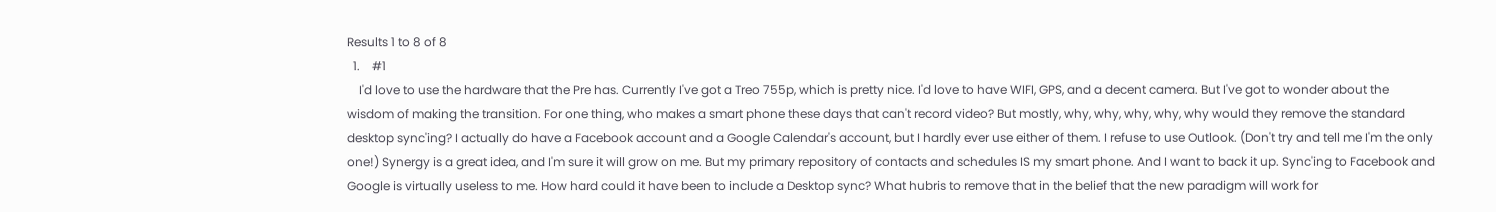Results 1 to 8 of 8
  1.    #1
    I'd love to use the hardware that the Pre has. Currently I've got a Treo 755p, which is pretty nice. I'd love to have WIFI, GPS, and a decent camera. But I've got to wonder about the wisdom of making the transition. For one thing, who makes a smart phone these days that can't record video? But mostly, why, why, why, why, why would they remove the standard desktop sync'ing? I actually do have a Facebook account and a Google Calendar's account, but I hardly ever use either of them. I refuse to use Outlook. (Don't try and tell me I'm the only one!) Synergy is a great idea, and I'm sure it will grow on me. But my primary repository of contacts and schedules IS my smart phone. And I want to back it up. Sync'ing to Facebook and Google is virtually useless to me. How hard could it have been to include a Desktop sync? What hubris to remove that in the belief that the new paradigm will work for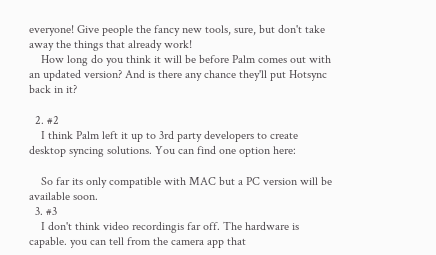everyone! Give people the fancy new tools, sure, but don't take away the things that already work!
    How long do you think it will be before Palm comes out with an updated version? And is there any chance they'll put Hotsync back in it?

  2. #2
    I think Palm left it up to 3rd party developers to create desktop syncing solutions. You can find one option here:

    So far its only compatible with MAC but a PC version will be available soon.
  3. #3
    I don't think video recordingis far off. The hardware is capable. you can tell from the camera app that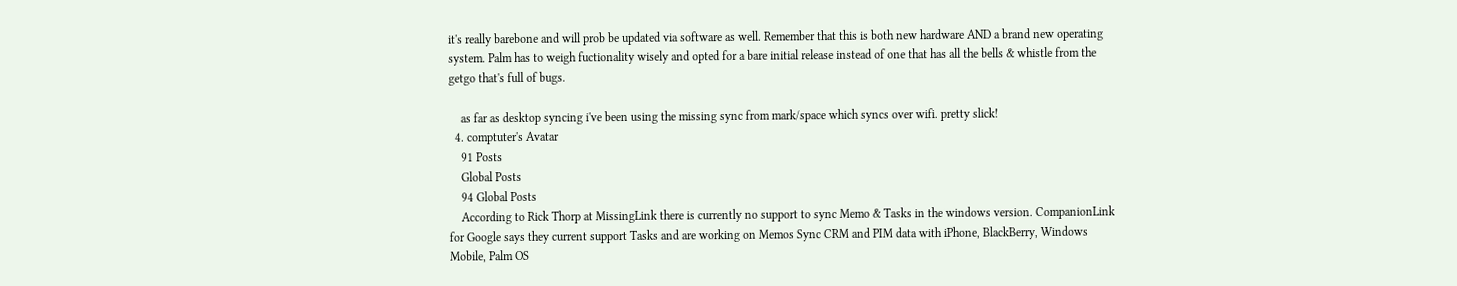it's really barebone and will prob be updated via software as well. Remember that this is both new hardware AND a brand new operating system. Palm has to weigh fuctionality wisely and opted for a bare initial release instead of one that has all the bells & whistle from the getgo that's full of bugs.

    as far as desktop syncing i've been using the missing sync from mark/space which syncs over wifi. pretty slick!
  4. comptuter's Avatar
    91 Posts
    Global Posts
    94 Global Posts
    According to Rick Thorp at MissingLink there is currently no support to sync Memo & Tasks in the windows version. CompanionLink for Google says they current support Tasks and are working on Memos Sync CRM and PIM data with iPhone, BlackBerry, Windows Mobile, Palm OS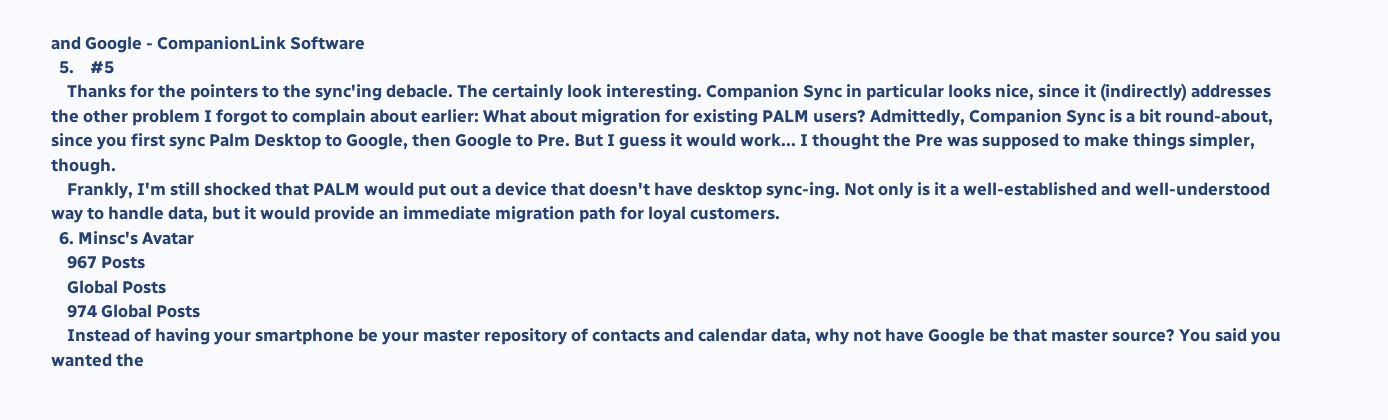and Google - CompanionLink Software
  5.    #5
    Thanks for the pointers to the sync'ing debacle. The certainly look interesting. Companion Sync in particular looks nice, since it (indirectly) addresses the other problem I forgot to complain about earlier: What about migration for existing PALM users? Admittedly, Companion Sync is a bit round-about, since you first sync Palm Desktop to Google, then Google to Pre. But I guess it would work... I thought the Pre was supposed to make things simpler, though.
    Frankly, I'm still shocked that PALM would put out a device that doesn't have desktop sync-ing. Not only is it a well-established and well-understood way to handle data, but it would provide an immediate migration path for loyal customers.
  6. Minsc's Avatar
    967 Posts
    Global Posts
    974 Global Posts
    Instead of having your smartphone be your master repository of contacts and calendar data, why not have Google be that master source? You said you wanted the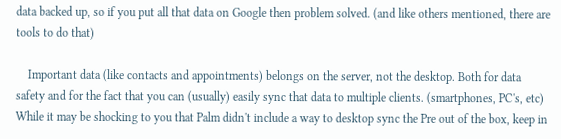data backed up, so if you put all that data on Google then problem solved. (and like others mentioned, there are tools to do that)

    Important data (like contacts and appointments) belongs on the server, not the desktop. Both for data safety and for the fact that you can (usually) easily sync that data to multiple clients. (smartphones, PC's, etc) While it may be shocking to you that Palm didn't include a way to desktop sync the Pre out of the box, keep in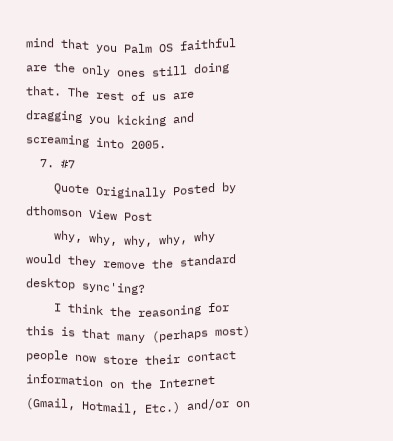mind that you Palm OS faithful are the only ones still doing that. The rest of us are dragging you kicking and screaming into 2005.
  7. #7
    Quote Originally Posted by dthomson View Post
    why, why, why, why, why would they remove the standard desktop sync'ing?
    I think the reasoning for this is that many (perhaps most) people now store their contact information on the Internet (Gmail, Hotmail, Etc.) and/or on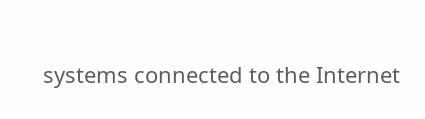systems connected to the Internet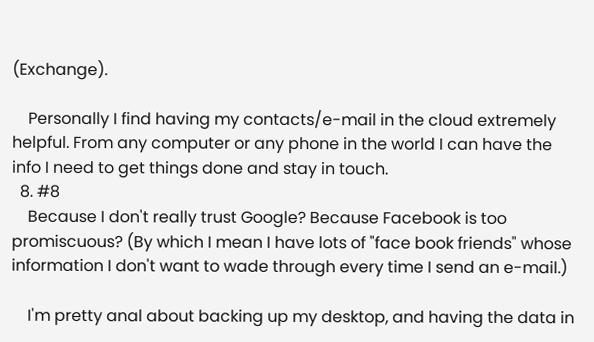(Exchange).

    Personally I find having my contacts/e-mail in the cloud extremely helpful. From any computer or any phone in the world I can have the info I need to get things done and stay in touch.
  8. #8
    Because I don't really trust Google? Because Facebook is too promiscuous? (By which I mean I have lots of "face book friends" whose information I don't want to wade through every time I send an e-mail.)

    I'm pretty anal about backing up my desktop, and having the data in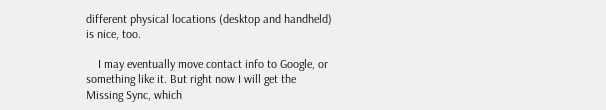different physical locations (desktop and handheld) is nice, too.

    I may eventually move contact info to Google, or something like it. But right now I will get the Missing Sync, which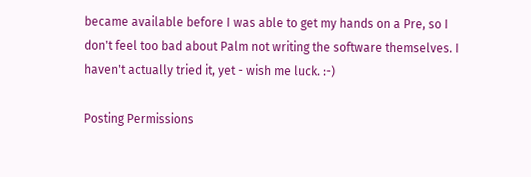became available before I was able to get my hands on a Pre, so I don't feel too bad about Palm not writing the software themselves. I haven't actually tried it, yet - wish me luck. :-)

Posting Permissions